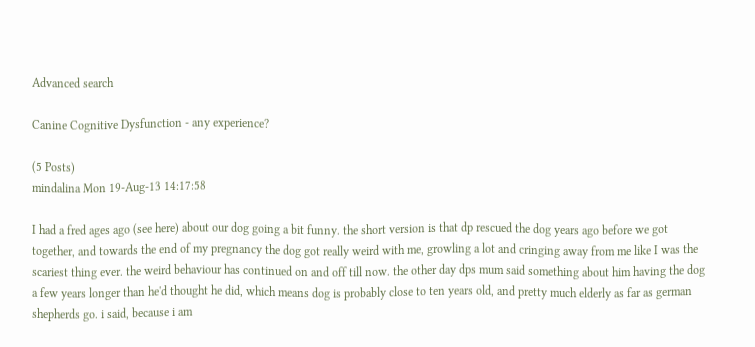Advanced search

Canine Cognitive Dysfunction - any experience?

(5 Posts)
mindalina Mon 19-Aug-13 14:17:58

I had a fred ages ago (see here) about our dog going a bit funny. the short version is that dp rescued the dog years ago before we got together, and towards the end of my pregnancy the dog got really weird with me, growling a lot and cringing away from me like I was the scariest thing ever. the weird behaviour has continued on and off till now. the other day dps mum said something about him having the dog a few years longer than he'd thought he did, which means dog is probably close to ten years old, and pretty much elderly as far as german shepherds go. i said, because i am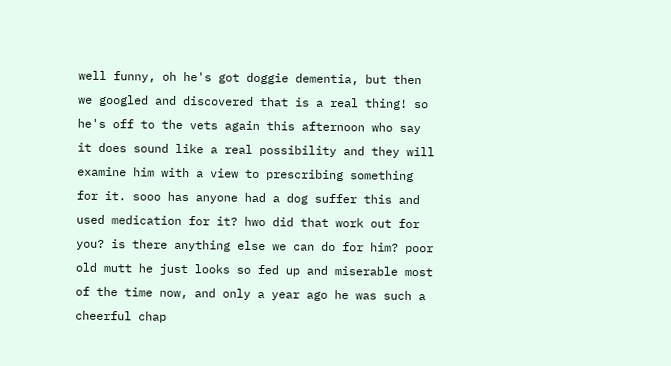well funny, oh he's got doggie dementia, but then we googled and discovered that is a real thing! so he's off to the vets again this afternoon who say it does sound like a real possibility and they will examine him with a view to prescribing something for it. sooo has anyone had a dog suffer this and used medication for it? hwo did that work out for you? is there anything else we can do for him? poor old mutt he just looks so fed up and miserable most of the time now, and only a year ago he was such a cheerful chap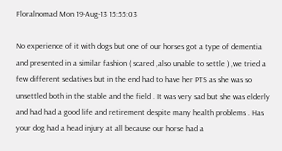Floralnomad Mon 19-Aug-13 15:55:03

No experience of it with dogs but one of our horses got a type of dementia and presented in a similar fashion ( scared ,also unable to settle ) ,we tried a few different sedatives but in the end had to have her PTS as she was so unsettled both in the stable and the field . It was very sad but she was elderly and had had a good life and retirement despite many health problems . Has your dog had a head injury at all because our horse had a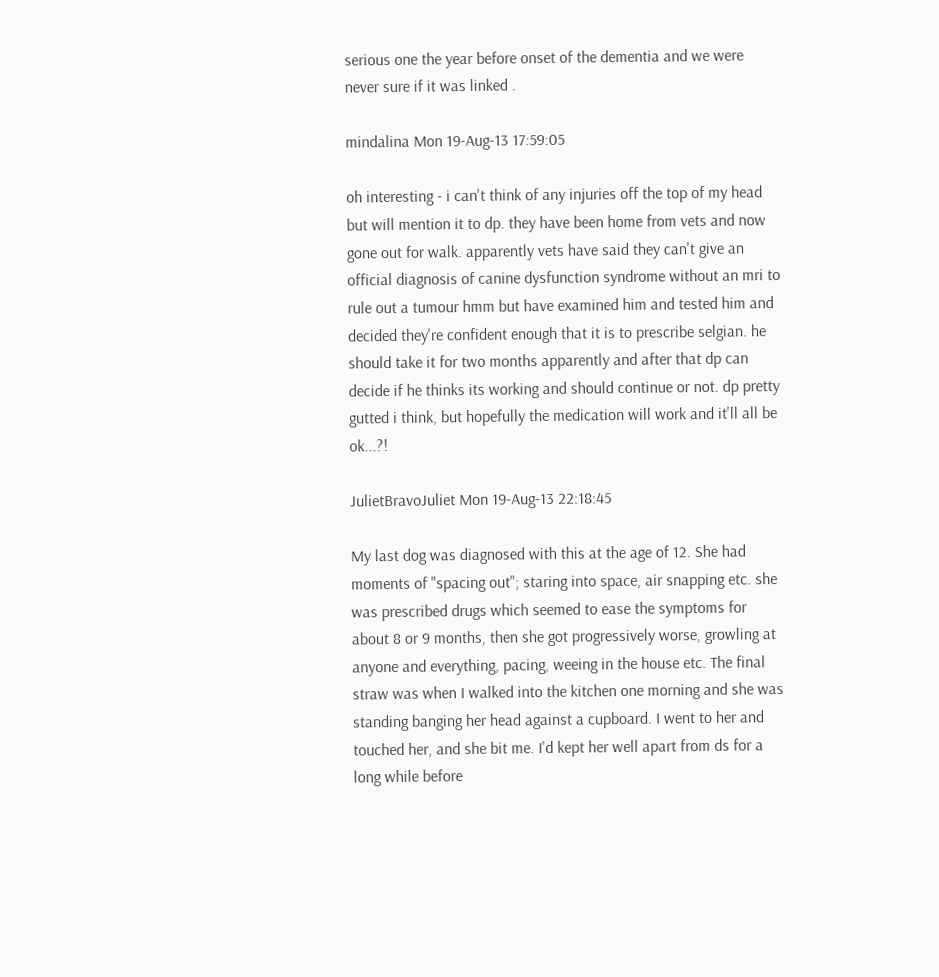serious one the year before onset of the dementia and we were never sure if it was linked .

mindalina Mon 19-Aug-13 17:59:05

oh interesting - i can't think of any injuries off the top of my head but will mention it to dp. they have been home from vets and now gone out for walk. apparently vets have said they can't give an official diagnosis of canine dysfunction syndrome without an mri to rule out a tumour hmm but have examined him and tested him and decided they're confident enough that it is to prescribe selgian. he should take it for two months apparently and after that dp can decide if he thinks its working and should continue or not. dp pretty gutted i think, but hopefully the medication will work and it'll all be ok...?!

JulietBravoJuliet Mon 19-Aug-13 22:18:45

My last dog was diagnosed with this at the age of 12. She had moments of "spacing out"; staring into space, air snapping etc. she was prescribed drugs which seemed to ease the symptoms for about 8 or 9 months, then she got progressively worse, growling at anyone and everything, pacing, weeing in the house etc. The final straw was when I walked into the kitchen one morning and she was standing banging her head against a cupboard. I went to her and touched her, and she bit me. I'd kept her well apart from ds for a long while before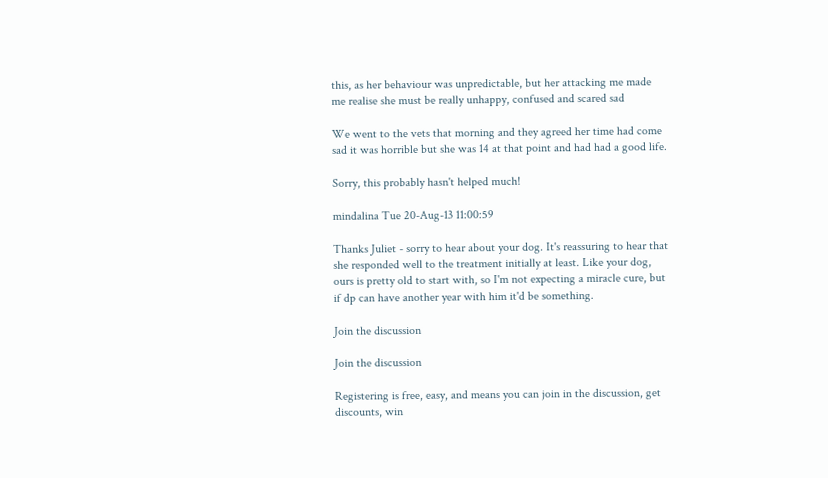this, as her behaviour was unpredictable, but her attacking me made me realise she must be really unhappy, confused and scared sad

We went to the vets that morning and they agreed her time had come sad it was horrible but she was 14 at that point and had had a good life.

Sorry, this probably hasn't helped much!

mindalina Tue 20-Aug-13 11:00:59

Thanks Juliet - sorry to hear about your dog. It's reassuring to hear that she responded well to the treatment initially at least. Like your dog, ours is pretty old to start with, so I'm not expecting a miracle cure, but if dp can have another year with him it'd be something.

Join the discussion

Join the discussion

Registering is free, easy, and means you can join in the discussion, get discounts, win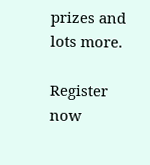prizes and lots more.

Register now